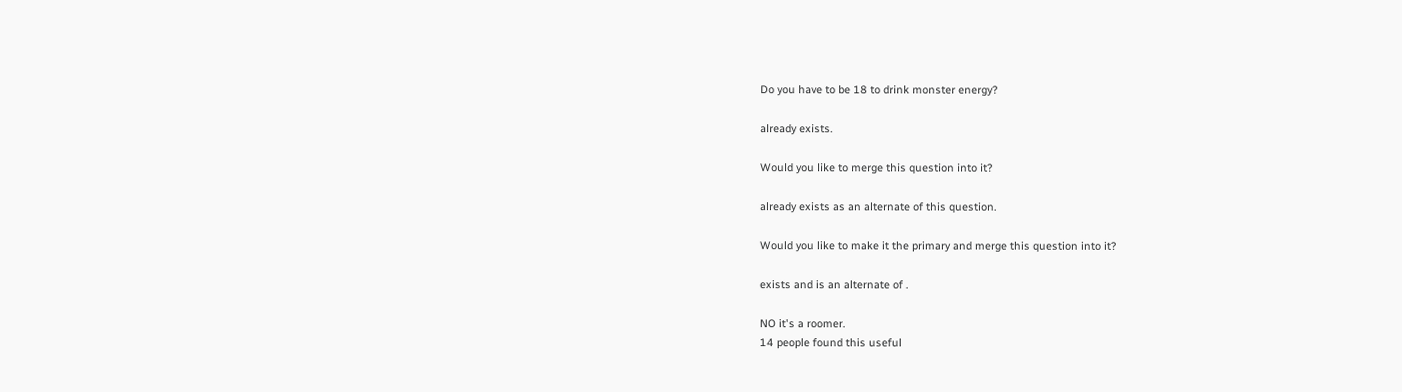Do you have to be 18 to drink monster energy?

already exists.

Would you like to merge this question into it?

already exists as an alternate of this question.

Would you like to make it the primary and merge this question into it?

exists and is an alternate of .

NO it's a roomer.
14 people found this useful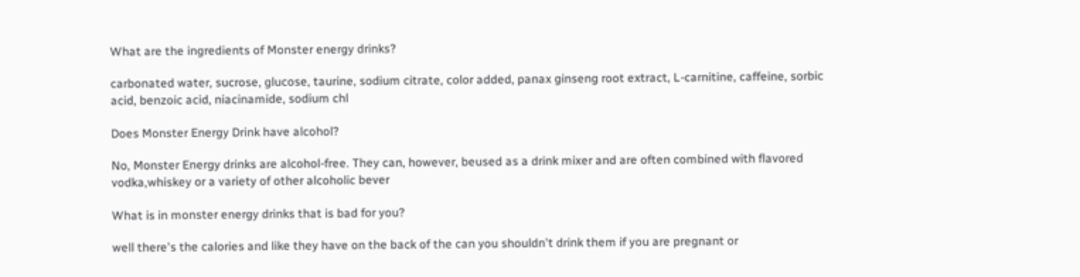What are the ingredients of Monster energy drinks?

carbonated water, sucrose, glucose, taurine, sodium citrate, color added, panax ginseng root extract, L-carnitine, caffeine, sorbic acid, benzoic acid, niacinamide, sodium chl

Does Monster Energy Drink have alcohol?

No, Monster Energy drinks are alcohol-free. They can, however, beused as a drink mixer and are often combined with flavored vodka,whiskey or a variety of other alcoholic bever

What is in monster energy drinks that is bad for you?

well there's the calories and like they have on the back of the can you shouldn't drink them if you are pregnant or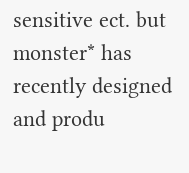sensitive ect. but monster* has recently designed and produ